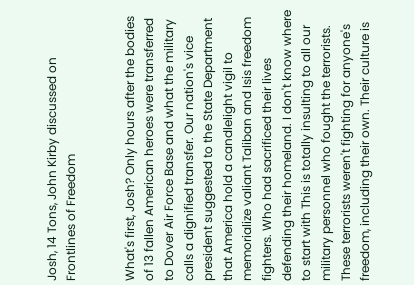Josh, 14 Tons, John Kirby discussed on Frontlines of Freedom


What's first, Josh? Only hours after the bodies of 13 fallen American heroes were transferred to Dover Air Force Base and what the military calls a dignified transfer. Our nation's vice president suggested to the State Department that America hold a candlelight vigil to memorialize valiant Taliban and Isis freedom fighters. Who had sacrificed their lives defending their homeland. I don't know where to start with This is totally insulting to all our military personnel who fought the terrorists. These terrorists weren't fighting for anyone's freedom, including their own. Their culture is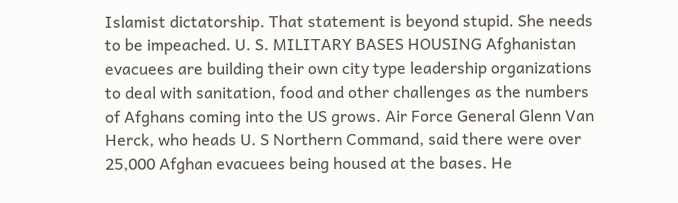Islamist dictatorship. That statement is beyond stupid. She needs to be impeached. U. S. MILITARY BASES HOUSING Afghanistan evacuees are building their own city type leadership organizations to deal with sanitation, food and other challenges as the numbers of Afghans coming into the US grows. Air Force General Glenn Van Herck, who heads U. S Northern Command, said there were over 25,000 Afghan evacuees being housed at the bases. He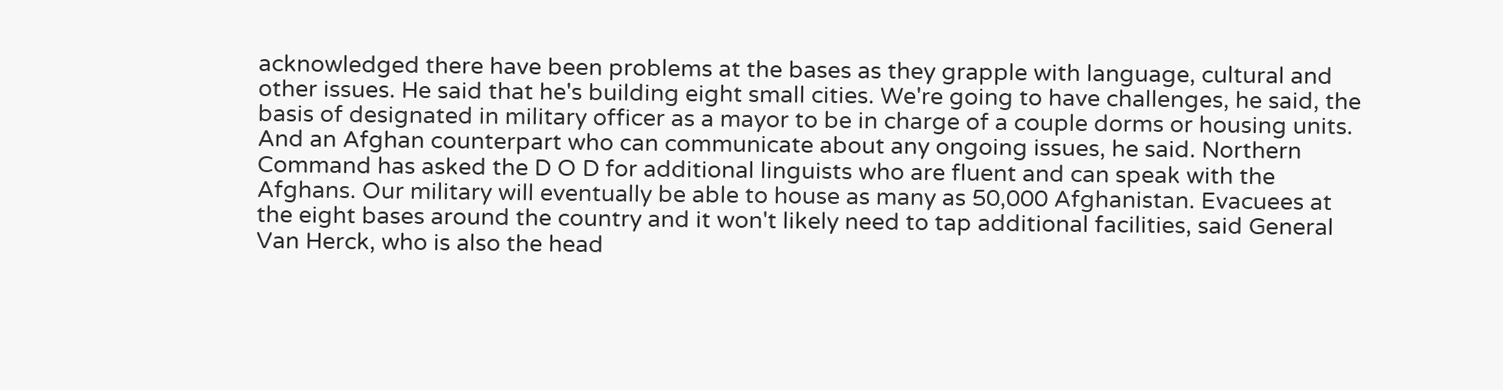acknowledged there have been problems at the bases as they grapple with language, cultural and other issues. He said that he's building eight small cities. We're going to have challenges, he said, the basis of designated in military officer as a mayor to be in charge of a couple dorms or housing units. And an Afghan counterpart who can communicate about any ongoing issues, he said. Northern Command has asked the D O D for additional linguists who are fluent and can speak with the Afghans. Our military will eventually be able to house as many as 50,000 Afghanistan. Evacuees at the eight bases around the country and it won't likely need to tap additional facilities, said General Van Herck, who is also the head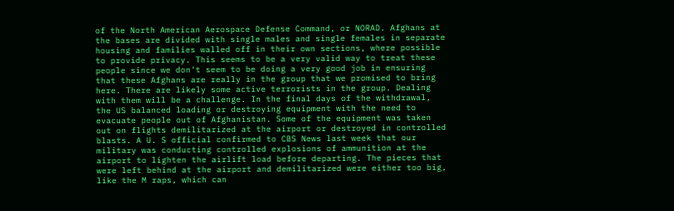of the North American Aerospace Defense Command, or NORAD. Afghans at the bases are divided with single males and single females in separate housing and families walled off in their own sections, where possible to provide privacy. This seems to be a very valid way to treat these people since we don't seem to be doing a very good job in ensuring that these Afghans are really in the group that we promised to bring here. There are likely some active terrorists in the group. Dealing with them will be a challenge. In the final days of the withdrawal, the US balanced loading or destroying equipment with the need to evacuate people out of Afghanistan. Some of the equipment was taken out on flights demilitarized at the airport or destroyed in controlled blasts. A U. S official confirmed to CBS News last week that our military was conducting controlled explosions of ammunition at the airport to lighten the airlift load before departing. The pieces that were left behind at the airport and demilitarized were either too big, like the M raps, which can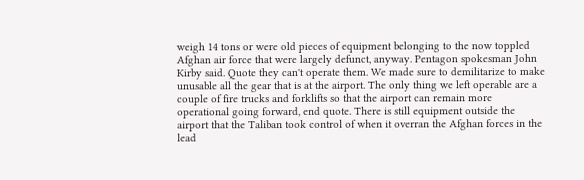weigh 14 tons or were old pieces of equipment belonging to the now toppled Afghan air force that were largely defunct, anyway. Pentagon spokesman John Kirby said. Quote they can't operate them. We made sure to demilitarize to make unusable all the gear that is at the airport. The only thing we left operable are a couple of fire trucks and forklifts so that the airport can remain more operational going forward, end quote. There is still equipment outside the airport that the Taliban took control of when it overran the Afghan forces in the lead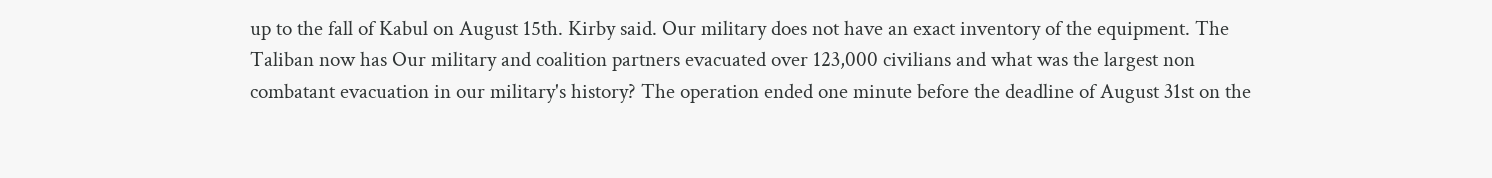up to the fall of Kabul on August 15th. Kirby said. Our military does not have an exact inventory of the equipment. The Taliban now has Our military and coalition partners evacuated over 123,000 civilians and what was the largest non combatant evacuation in our military's history? The operation ended one minute before the deadline of August 31st on the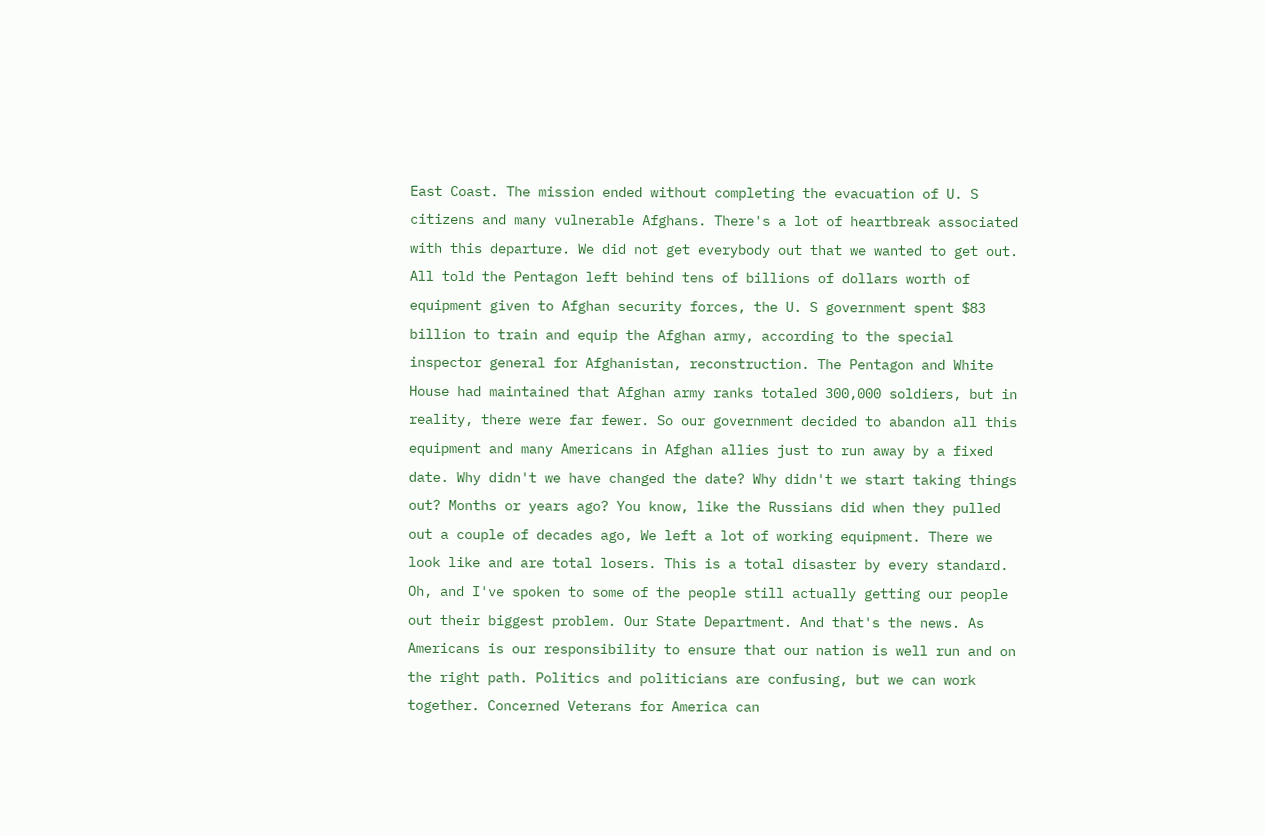East Coast. The mission ended without completing the evacuation of U. S citizens and many vulnerable Afghans. There's a lot of heartbreak associated with this departure. We did not get everybody out that we wanted to get out. All told the Pentagon left behind tens of billions of dollars worth of equipment given to Afghan security forces, the U. S government spent $83 billion to train and equip the Afghan army, according to the special inspector general for Afghanistan, reconstruction. The Pentagon and White House had maintained that Afghan army ranks totaled 300,000 soldiers, but in reality, there were far fewer. So our government decided to abandon all this equipment and many Americans in Afghan allies just to run away by a fixed date. Why didn't we have changed the date? Why didn't we start taking things out? Months or years ago? You know, like the Russians did when they pulled out a couple of decades ago, We left a lot of working equipment. There we look like and are total losers. This is a total disaster by every standard. Oh, and I've spoken to some of the people still actually getting our people out their biggest problem. Our State Department. And that's the news. As Americans is our responsibility to ensure that our nation is well run and on the right path. Politics and politicians are confusing, but we can work together. Concerned Veterans for America can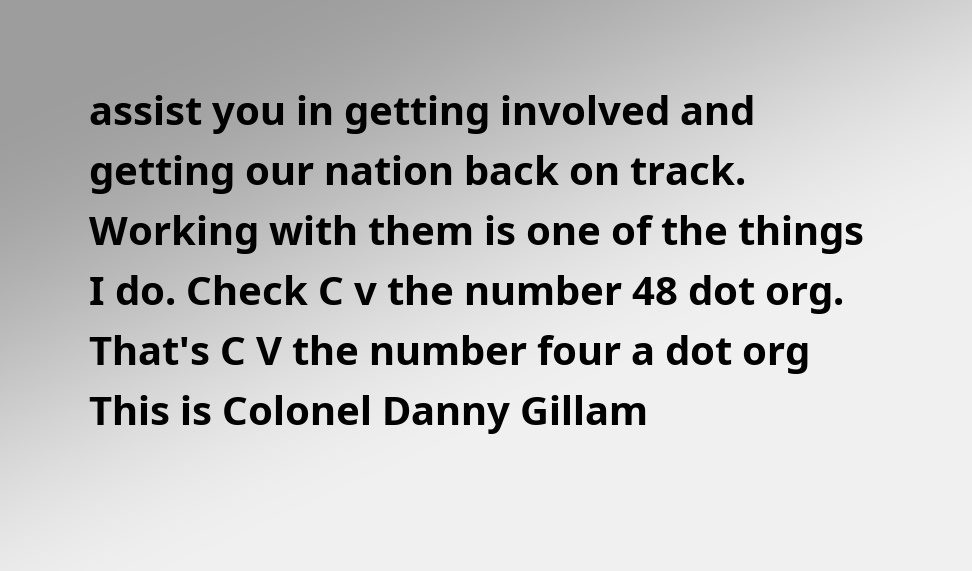assist you in getting involved and getting our nation back on track. Working with them is one of the things I do. Check C v the number 48 dot org. That's C V the number four a dot org This is Colonel Danny Gillam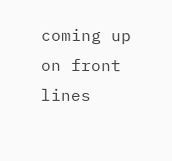coming up on front lines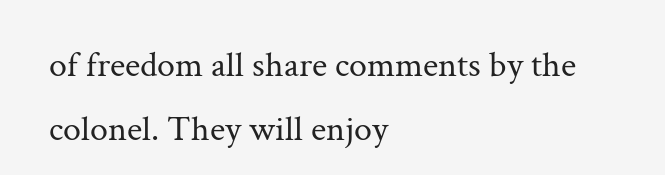of freedom all share comments by the colonel. They will enjoy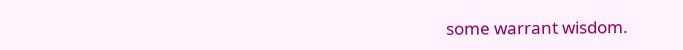some warrant wisdom.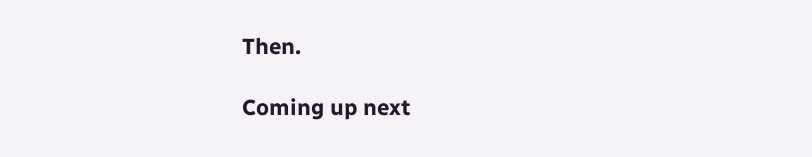Then.

Coming up next